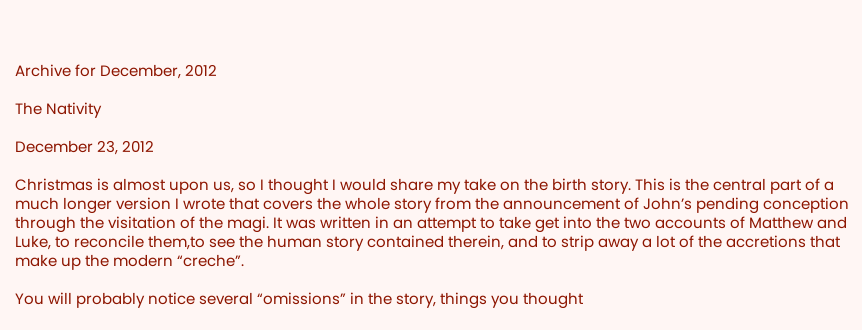Archive for December, 2012

The Nativity

December 23, 2012

Christmas is almost upon us, so I thought I would share my take on the birth story. This is the central part of a much longer version I wrote that covers the whole story from the announcement of John’s pending conception through the visitation of the magi. It was written in an attempt to take get into the two accounts of Matthew and Luke, to reconcile them,to see the human story contained therein, and to strip away a lot of the accretions that make up the modern “creche”.

You will probably notice several “omissions” in the story, things you thought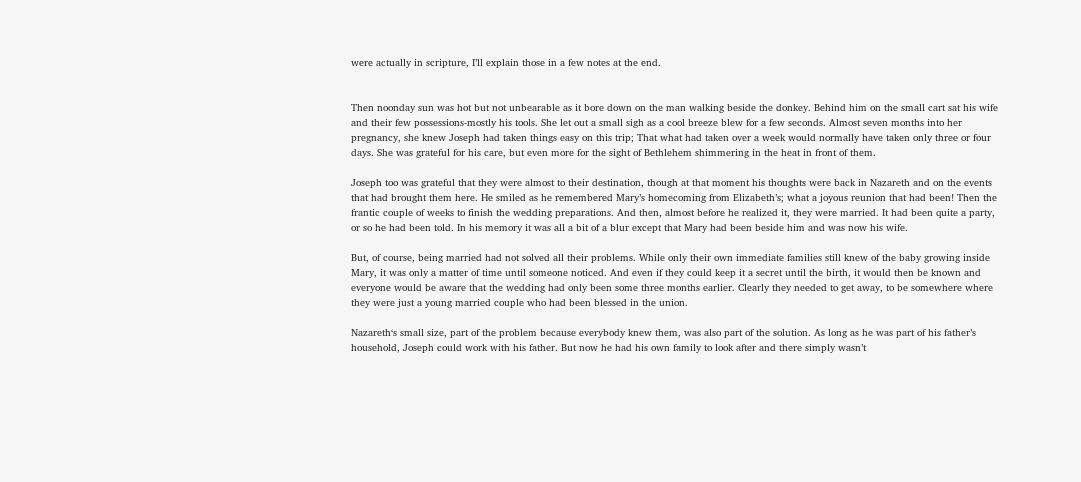were actually in scripture, I’ll explain those in a few notes at the end.


Then noonday sun was hot but not unbearable as it bore down on the man walking beside the donkey. Behind him on the small cart sat his wife and their few possessions-mostly his tools. She let out a small sigh as a cool breeze blew for a few seconds. Almost seven months into her pregnancy, she knew Joseph had taken things easy on this trip; That what had taken over a week would normally have taken only three or four days. She was grateful for his care, but even more for the sight of Bethlehem shimmering in the heat in front of them.

Joseph too was grateful that they were almost to their destination, though at that moment his thoughts were back in Nazareth and on the events that had brought them here. He smiled as he remembered Mary’s homecoming from Elizabeth’s; what a joyous reunion that had been! Then the frantic couple of weeks to finish the wedding preparations. And then, almost before he realized it, they were married. It had been quite a party, or so he had been told. In his memory it was all a bit of a blur except that Mary had been beside him and was now his wife.

But, of course, being married had not solved all their problems. While only their own immediate families still knew of the baby growing inside Mary, it was only a matter of time until someone noticed. And even if they could keep it a secret until the birth, it would then be known and everyone would be aware that the wedding had only been some three months earlier. Clearly they needed to get away, to be somewhere where they were just a young married couple who had been blessed in the union.

Nazareth‘s small size, part of the problem because everybody knew them, was also part of the solution. As long as he was part of his father’s household, Joseph could work with his father. But now he had his own family to look after and there simply wasn’t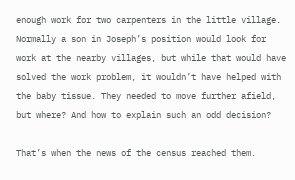enough work for two carpenters in the little village. Normally a son in Joseph’s position would look for work at the nearby villages, but while that would have solved the work problem, it wouldn’t have helped with the baby tissue. They needed to move further afield, but where? And how to explain such an odd decision?

That’s when the news of the census reached them.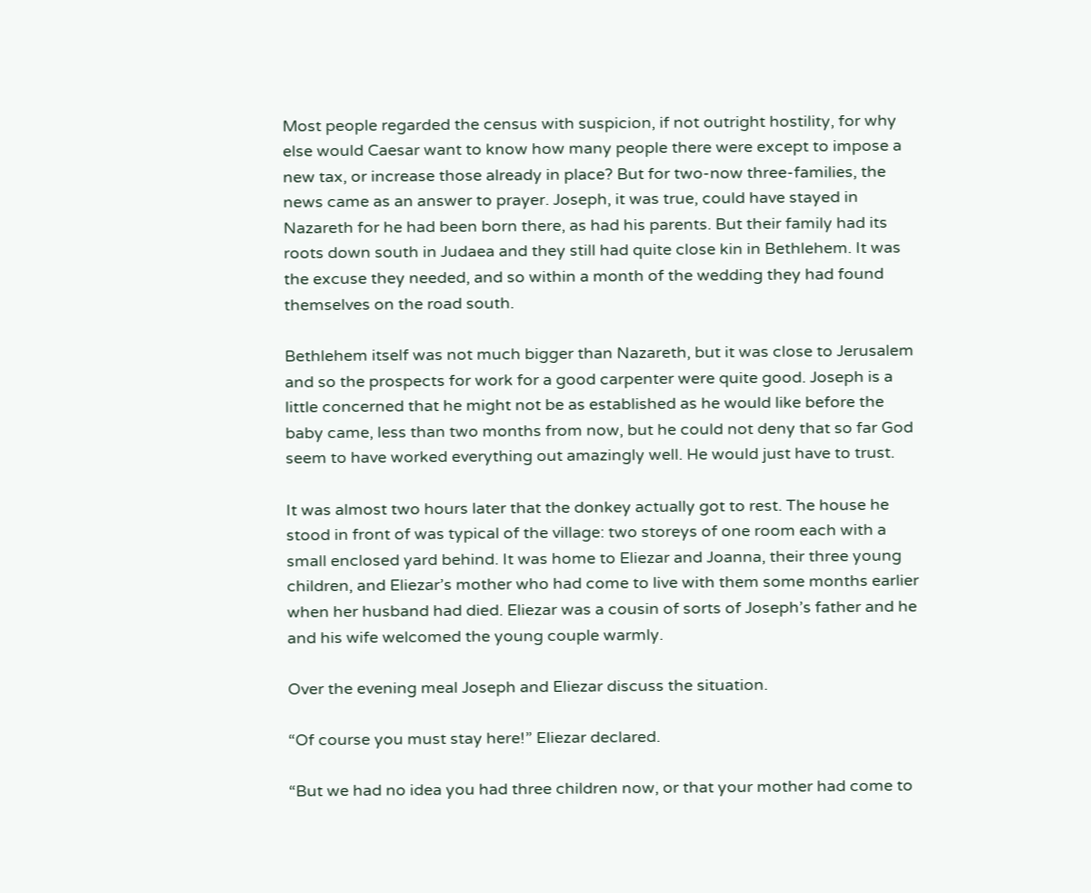Most people regarded the census with suspicion, if not outright hostility, for why else would Caesar want to know how many people there were except to impose a new tax, or increase those already in place? But for two-now three-families, the news came as an answer to prayer. Joseph, it was true, could have stayed in Nazareth for he had been born there, as had his parents. But their family had its roots down south in Judaea and they still had quite close kin in Bethlehem. It was the excuse they needed, and so within a month of the wedding they had found themselves on the road south.

Bethlehem itself was not much bigger than Nazareth, but it was close to Jerusalem and so the prospects for work for a good carpenter were quite good. Joseph is a little concerned that he might not be as established as he would like before the baby came, less than two months from now, but he could not deny that so far God seem to have worked everything out amazingly well. He would just have to trust.

It was almost two hours later that the donkey actually got to rest. The house he stood in front of was typical of the village: two storeys of one room each with a small enclosed yard behind. It was home to Eliezar and Joanna, their three young children, and Eliezar’s mother who had come to live with them some months earlier when her husband had died. Eliezar was a cousin of sorts of Joseph’s father and he and his wife welcomed the young couple warmly.

Over the evening meal Joseph and Eliezar discuss the situation.

“Of course you must stay here!” Eliezar declared.

“But we had no idea you had three children now, or that your mother had come to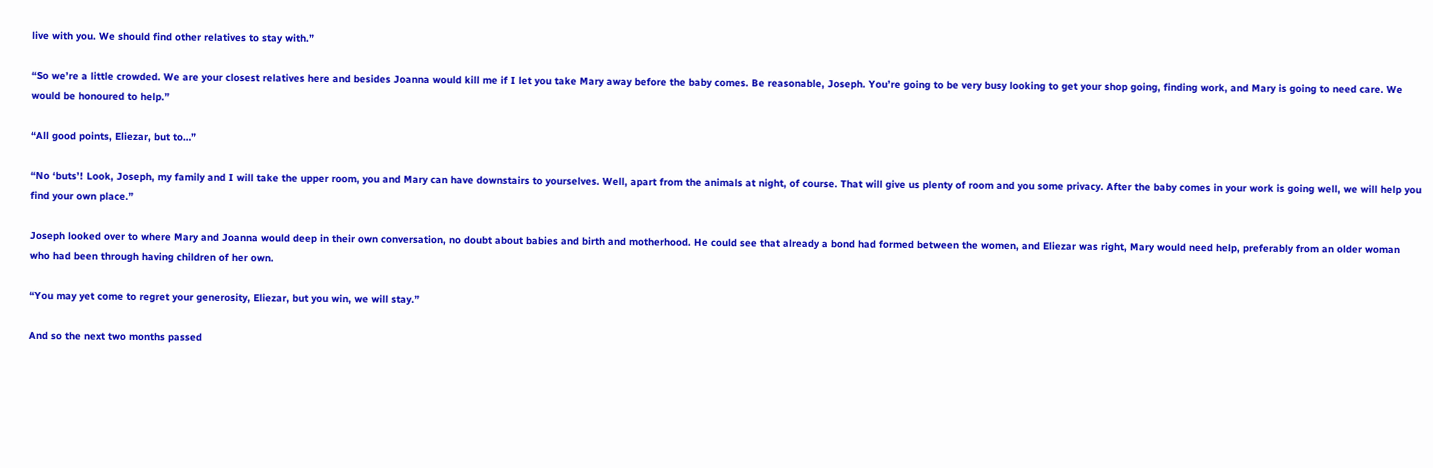live with you. We should find other relatives to stay with.”

“So we’re a little crowded. We are your closest relatives here and besides Joanna would kill me if I let you take Mary away before the baby comes. Be reasonable, Joseph. You’re going to be very busy looking to get your shop going, finding work, and Mary is going to need care. We would be honoured to help.”

“All good points, Eliezar, but to…”

“No ‘buts’! Look, Joseph, my family and I will take the upper room, you and Mary can have downstairs to yourselves. Well, apart from the animals at night, of course. That will give us plenty of room and you some privacy. After the baby comes in your work is going well, we will help you find your own place.”

Joseph looked over to where Mary and Joanna would deep in their own conversation, no doubt about babies and birth and motherhood. He could see that already a bond had formed between the women, and Eliezar was right, Mary would need help, preferably from an older woman who had been through having children of her own.

“You may yet come to regret your generosity, Eliezar, but you win, we will stay.”

And so the next two months passed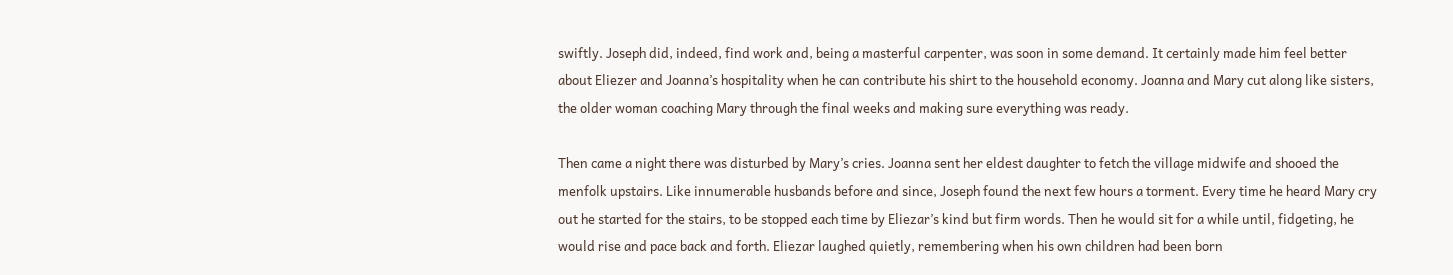swiftly. Joseph did, indeed, find work and, being a masterful carpenter, was soon in some demand. It certainly made him feel better about Eliezer and Joanna’s hospitality when he can contribute his shirt to the household economy. Joanna and Mary cut along like sisters, the older woman coaching Mary through the final weeks and making sure everything was ready.

Then came a night there was disturbed by Mary’s cries. Joanna sent her eldest daughter to fetch the village midwife and shooed the menfolk upstairs. Like innumerable husbands before and since, Joseph found the next few hours a torment. Every time he heard Mary cry out he started for the stairs, to be stopped each time by Eliezar’s kind but firm words. Then he would sit for a while until, fidgeting, he would rise and pace back and forth. Eliezar laughed quietly, remembering when his own children had been born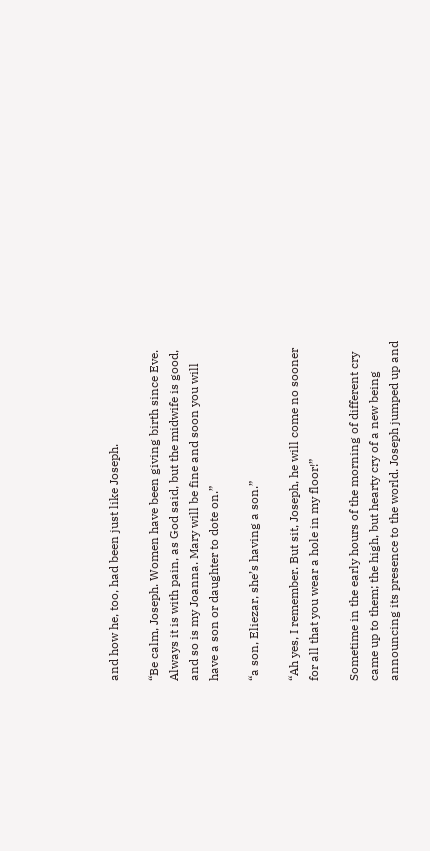and how he, too, had been just like Joseph.

“Be calm, Joseph. Women have been giving birth since Eve. Always it is with pain, as God said, but the midwife is good, and so is my Joanna. Mary will be fine and soon you will have a son or daughter to dote on.”

“a son, Eliezar, she’s having a son.”

“Ah yes, I remember. But sit, Joseph, he will come no sooner for all that you wear a hole in my floor!”

Sometime in the early hours of the morning of different cry came up to them; the high, but hearty cry of a new being announcing its presence to the world. Joseph jumped up and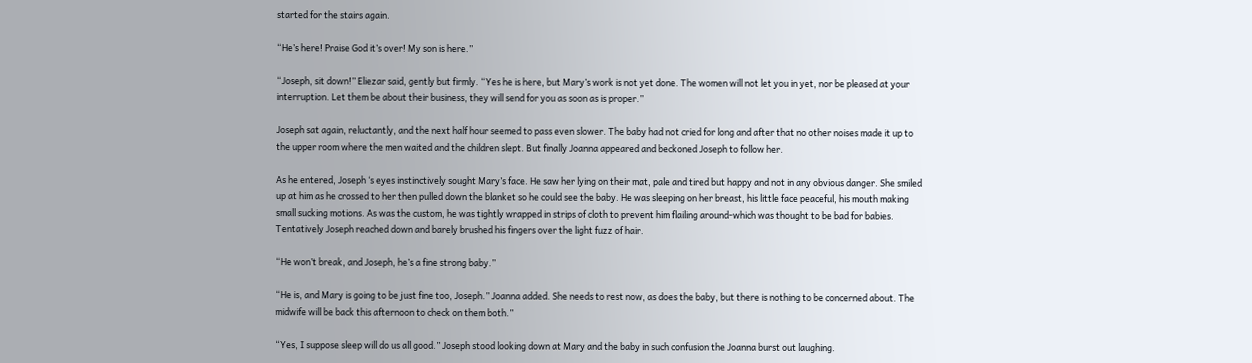started for the stairs again.

“He’s here! Praise God it’s over! My son is here.”

“Joseph, sit down!” Eliezar said, gently but firmly. “Yes he is here, but Mary’s work is not yet done. The women will not let you in yet, nor be pleased at your interruption. Let them be about their business, they will send for you as soon as is proper.”

Joseph sat again, reluctantly, and the next half hour seemed to pass even slower. The baby had not cried for long and after that no other noises made it up to the upper room where the men waited and the children slept. But finally Joanna appeared and beckoned Joseph to follow her.

As he entered, Joseph ‘s eyes instinctively sought Mary’s face. He saw her lying on their mat, pale and tired but happy and not in any obvious danger. She smiled up at him as he crossed to her then pulled down the blanket so he could see the baby. He was sleeping on her breast, his little face peaceful, his mouth making small sucking motions. As was the custom, he was tightly wrapped in strips of cloth to prevent him flailing around-which was thought to be bad for babies. Tentatively Joseph reached down and barely brushed his fingers over the light fuzz of hair.

“He won’t break, and Joseph, he’s a fine strong baby.”

“He is, and Mary is going to be just fine too, Joseph.” Joanna added. She needs to rest now, as does the baby, but there is nothing to be concerned about. The midwife will be back this afternoon to check on them both.”

“Yes, I suppose sleep will do us all good.” Joseph stood looking down at Mary and the baby in such confusion the Joanna burst out laughing.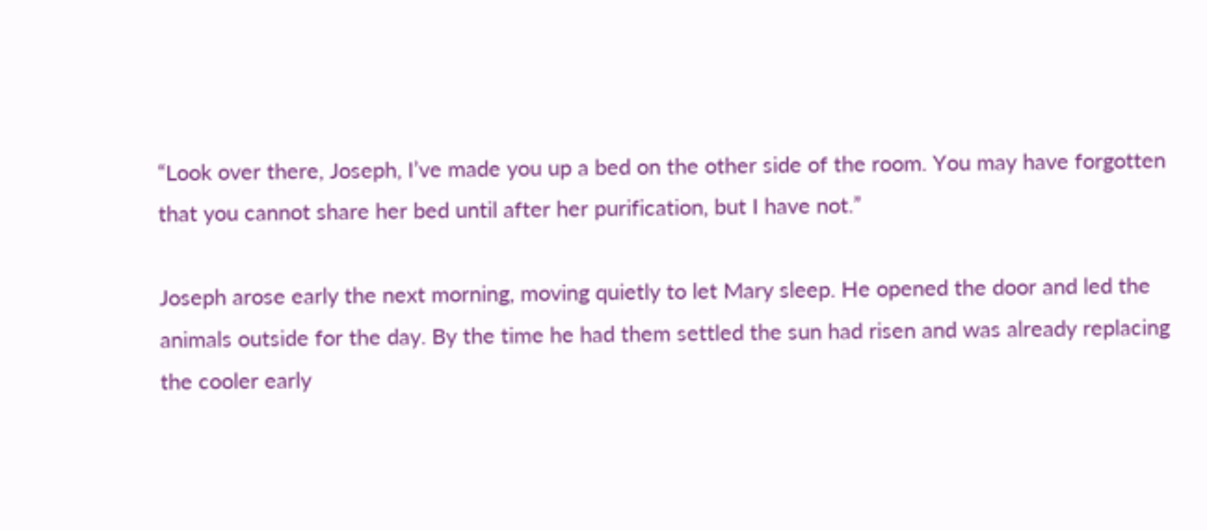“Look over there, Joseph, I’ve made you up a bed on the other side of the room. You may have forgotten that you cannot share her bed until after her purification, but I have not.”

Joseph arose early the next morning, moving quietly to let Mary sleep. He opened the door and led the animals outside for the day. By the time he had them settled the sun had risen and was already replacing the cooler early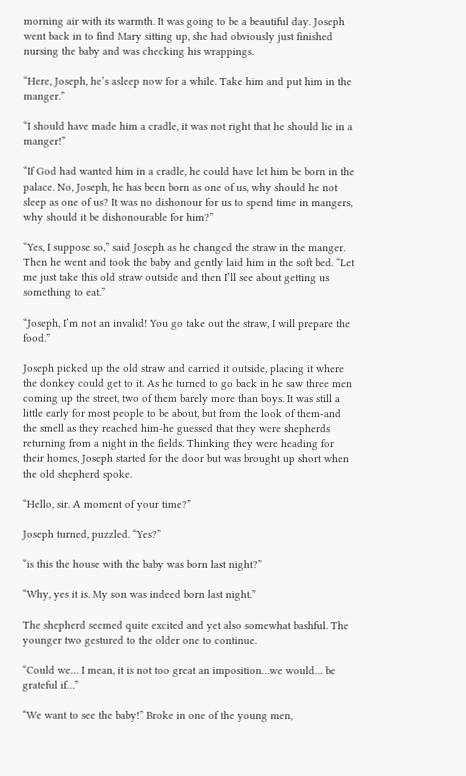morning air with its warmth. It was going to be a beautiful day. Joseph went back in to find Mary sitting up, she had obviously just finished nursing the baby and was checking his wrappings.

“Here, Joseph, he’s asleep now for a while. Take him and put him in the manger.”

“I should have made him a cradle, it was not right that he should lie in a manger!”

“If God had wanted him in a cradle, he could have let him be born in the palace. No, Joseph, he has been born as one of us, why should he not sleep as one of us? It was no dishonour for us to spend time in mangers, why should it be dishonourable for him?”

“Yes, I suppose so,” said Joseph as he changed the straw in the manger. Then he went and took the baby and gently laid him in the soft bed. “Let me just take this old straw outside and then I’ll see about getting us something to eat.”

“Joseph, I’m not an invalid! You go take out the straw, I will prepare the food.”

Joseph picked up the old straw and carried it outside, placing it where the donkey could get to it. As he turned to go back in he saw three men coming up the street, two of them barely more than boys. It was still a little early for most people to be about, but from the look of them-and the smell as they reached him-he guessed that they were shepherds returning from a night in the fields. Thinking they were heading for their homes, Joseph started for the door but was brought up short when the old shepherd spoke.

“Hello, sir. A moment of your time?”

Joseph turned, puzzled. “Yes?”

“is this the house with the baby was born last night?”

“Why, yes it is. My son was indeed born last night.”

The shepherd seemed quite excited and yet also somewhat bashful. The younger two gestured to the older one to continue.

“Could we… I mean, it is not too great an imposition…we would… be grateful if…”

“We want to see the baby!” Broke in one of the young men,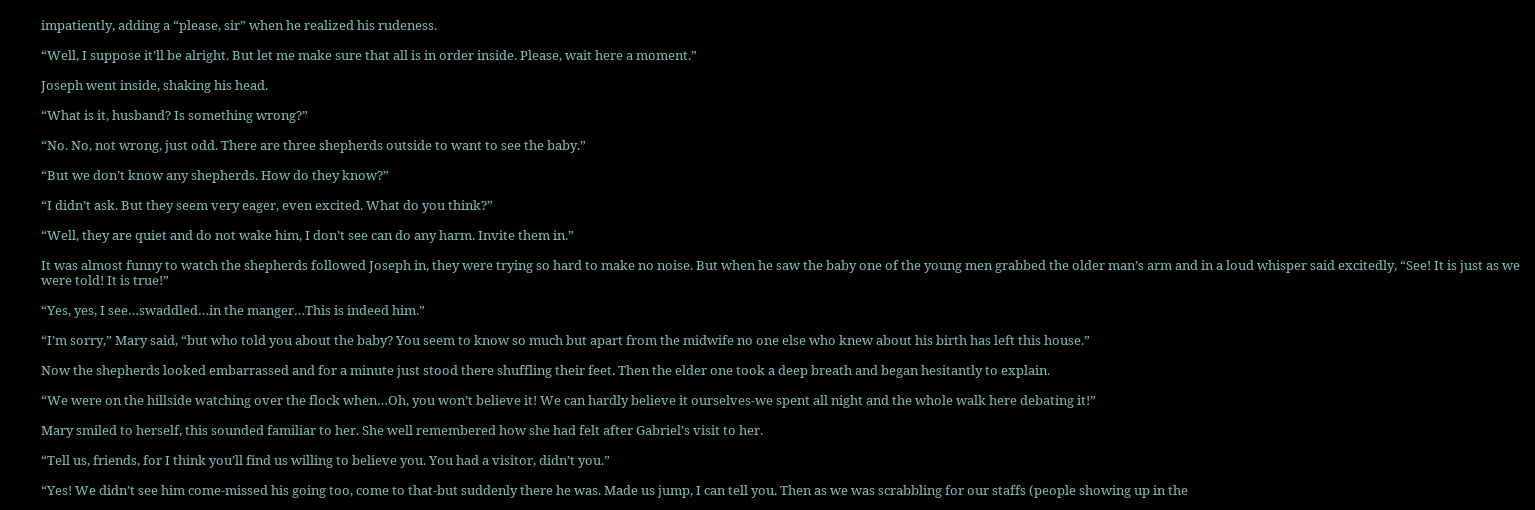impatiently, adding a “please, sir” when he realized his rudeness.

“Well, I suppose it’ll be alright. But let me make sure that all is in order inside. Please, wait here a moment.”

Joseph went inside, shaking his head.

“What is it, husband? Is something wrong?”

“No. No, not wrong, just odd. There are three shepherds outside to want to see the baby.”

“But we don’t know any shepherds. How do they know?”

“I didn’t ask. But they seem very eager, even excited. What do you think?”

“Well, they are quiet and do not wake him, I don’t see can do any harm. Invite them in.”

It was almost funny to watch the shepherds followed Joseph in, they were trying so hard to make no noise. But when he saw the baby one of the young men grabbed the older man’s arm and in a loud whisper said excitedly, “See! It is just as we were told! It is true!”

“Yes, yes, I see…swaddled…in the manger…This is indeed him.”

“I’m sorry,” Mary said, “but who told you about the baby? You seem to know so much but apart from the midwife no one else who knew about his birth has left this house.”

Now the shepherds looked embarrassed and for a minute just stood there shuffling their feet. Then the elder one took a deep breath and began hesitantly to explain.

“We were on the hillside watching over the flock when…Oh, you won’t believe it! We can hardly believe it ourselves-we spent all night and the whole walk here debating it!”

Mary smiled to herself, this sounded familiar to her. She well remembered how she had felt after Gabriel’s visit to her.

“Tell us, friends, for I think you’ll find us willing to believe you. You had a visitor, didn’t you.”

“Yes! We didn’t see him come-missed his going too, come to that-but suddenly there he was. Made us jump, I can tell you. Then as we was scrabbling for our staffs (people showing up in the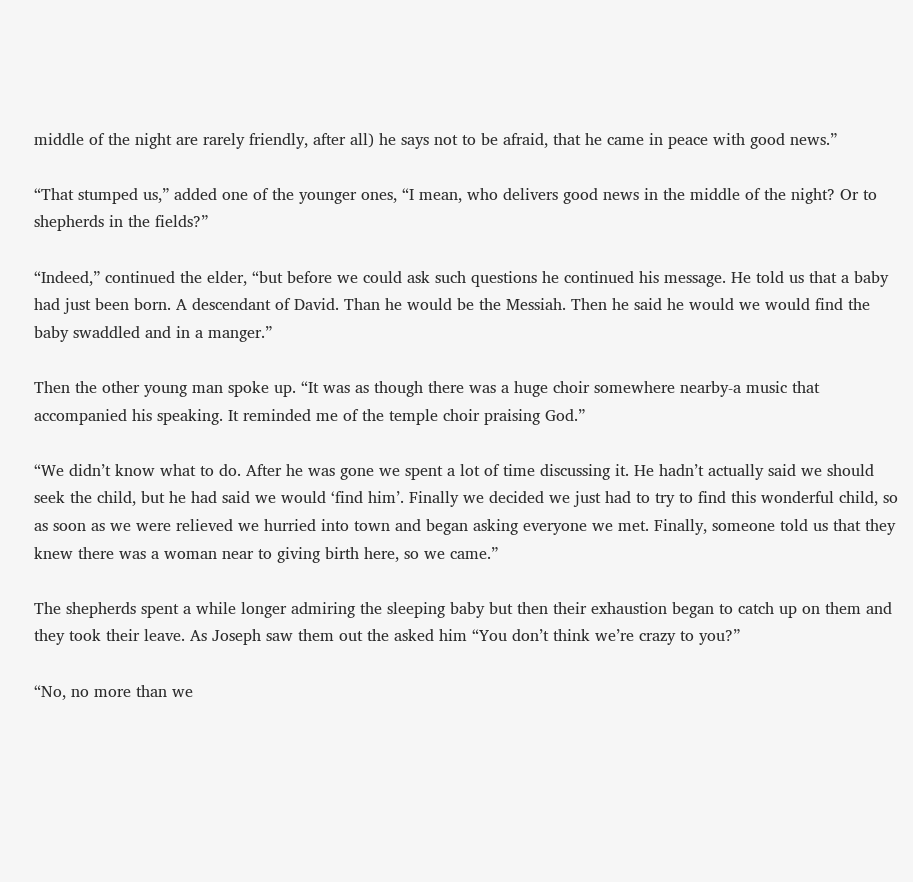middle of the night are rarely friendly, after all) he says not to be afraid, that he came in peace with good news.”

“That stumped us,” added one of the younger ones, “I mean, who delivers good news in the middle of the night? Or to shepherds in the fields?”

“Indeed,” continued the elder, “but before we could ask such questions he continued his message. He told us that a baby had just been born. A descendant of David. Than he would be the Messiah. Then he said he would we would find the baby swaddled and in a manger.”

Then the other young man spoke up. “It was as though there was a huge choir somewhere nearby-a music that accompanied his speaking. It reminded me of the temple choir praising God.”

“We didn’t know what to do. After he was gone we spent a lot of time discussing it. He hadn’t actually said we should seek the child, but he had said we would ‘find him’. Finally we decided we just had to try to find this wonderful child, so as soon as we were relieved we hurried into town and began asking everyone we met. Finally, someone told us that they knew there was a woman near to giving birth here, so we came.”

The shepherds spent a while longer admiring the sleeping baby but then their exhaustion began to catch up on them and they took their leave. As Joseph saw them out the asked him “You don’t think we’re crazy to you?”

“No, no more than we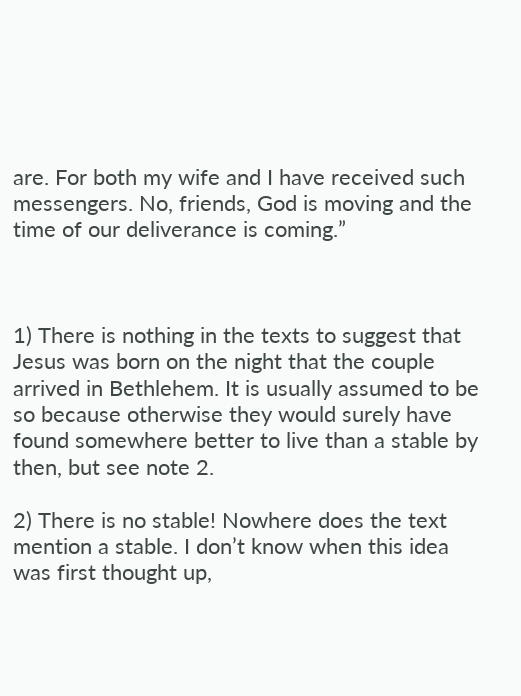are. For both my wife and I have received such messengers. No, friends, God is moving and the time of our deliverance is coming.”



1) There is nothing in the texts to suggest that Jesus was born on the night that the couple arrived in Bethlehem. It is usually assumed to be so because otherwise they would surely have found somewhere better to live than a stable by then, but see note 2.

2) There is no stable! Nowhere does the text mention a stable. I don’t know when this idea was first thought up,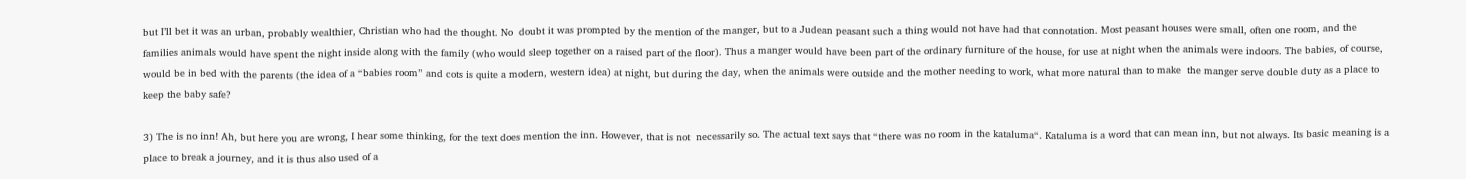but I’ll bet it was an urban, probably wealthier, Christian who had the thought. No  doubt it was prompted by the mention of the manger, but to a Judean peasant such a thing would not have had that connotation. Most peasant houses were small, often one room, and the families animals would have spent the night inside along with the family (who would sleep together on a raised part of the floor). Thus a manger would have been part of the ordinary furniture of the house, for use at night when the animals were indoors. The babies, of course, would be in bed with the parents (the idea of a “babies room” and cots is quite a modern, western idea) at night, but during the day, when the animals were outside and the mother needing to work, what more natural than to make  the manger serve double duty as a place to keep the baby safe?

3) The is no inn! Ah, but here you are wrong, I hear some thinking, for the text does mention the inn. However, that is not  necessarily so. The actual text says that “there was no room in the kataluma“. Kataluma is a word that can mean inn, but not always. Its basic meaning is a place to break a journey, and it is thus also used of a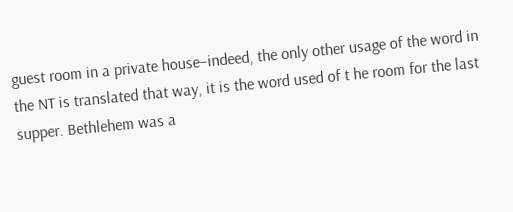guest room in a private house–indeed, the only other usage of the word in the NT is translated that way, it is the word used of t he room for the last supper. Bethlehem was a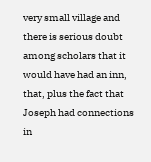very small village and there is serious doubt among scholars that it would have had an inn, that, plus the fact that Joseph had connections in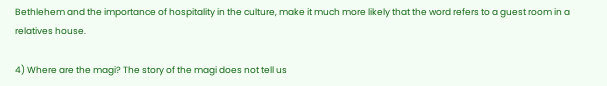Bethlehem and the importance of hospitality in the culture, make it much more likely that the word refers to a guest room in a relatives house.

4) Where are the magi? The story of the magi does not tell us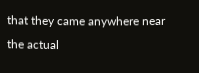that they came anywhere near the actual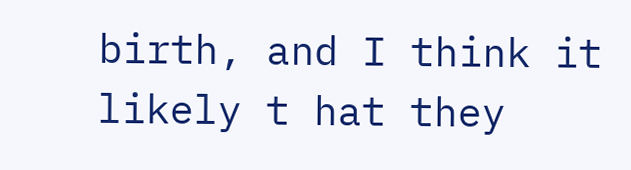birth, and I think it likely t hat they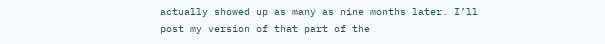actually showed up as many as nine months later. I’ll post my version of that part of the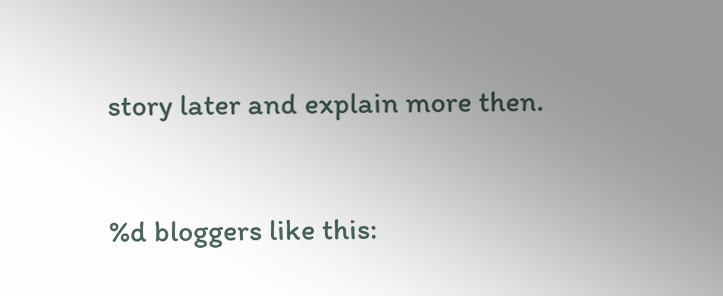story later and explain more then.


%d bloggers like this: